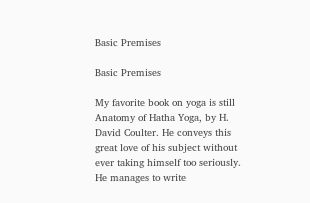Basic Premises

Basic Premises

My favorite book on yoga is still Anatomy of Hatha Yoga, by H. David Coulter. He conveys this great love of his subject without ever taking himself too seriously. He manages to write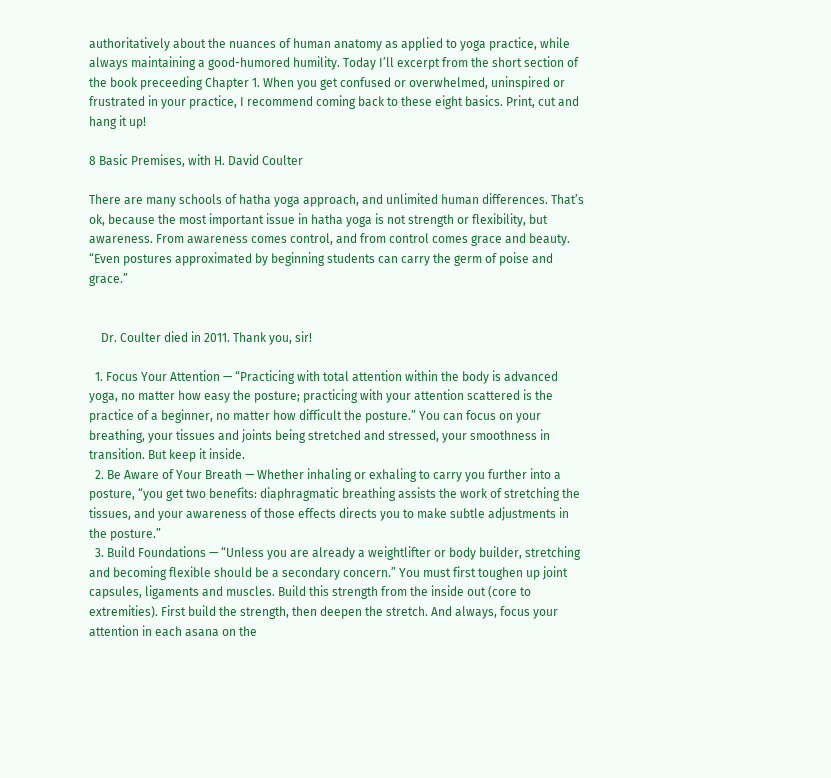authoritatively about the nuances of human anatomy as applied to yoga practice, while always maintaining a good-humored humility. Today I’ll excerpt from the short section of the book preceeding Chapter 1. When you get confused or overwhelmed, uninspired or frustrated in your practice, I recommend coming back to these eight basics. Print, cut and hang it up!

8 Basic Premises, with H. David Coulter

There are many schools of hatha yoga approach, and unlimited human differences. That’s ok, because the most important issue in hatha yoga is not strength or flexibility, but awareness. From awareness comes control, and from control comes grace and beauty.  “Even postures approximated by beginning students can carry the germ of poise and grace.”


    Dr. Coulter died in 2011. Thank you, sir!

  1. Focus Your Attention — “Practicing with total attention within the body is advanced yoga, no matter how easy the posture; practicing with your attention scattered is the practice of a beginner, no matter how difficult the posture.” You can focus on your breathing, your tissues and joints being stretched and stressed, your smoothness in transition. But keep it inside.
  2. Be Aware of Your Breath — Whether inhaling or exhaling to carry you further into a posture, “you get two benefits: diaphragmatic breathing assists the work of stretching the tissues, and your awareness of those effects directs you to make subtle adjustments in the posture.”
  3. Build Foundations — “Unless you are already a weightlifter or body builder, stretching and becoming flexible should be a secondary concern.” You must first toughen up joint capsules, ligaments and muscles. Build this strength from the inside out (core to extremities). First build the strength, then deepen the stretch. And always, focus your attention in each asana on the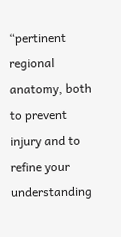“pertinent regional anatomy, both to prevent injury and to refine your understanding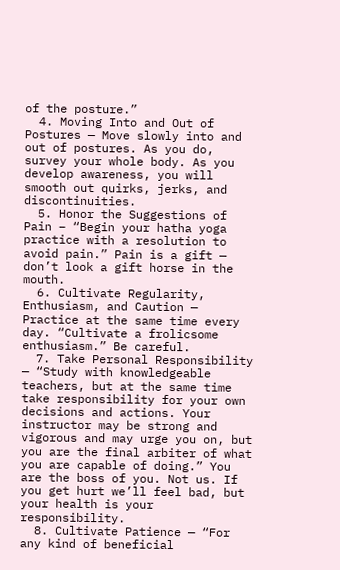of the posture.”
  4. Moving Into and Out of Postures — Move slowly into and out of postures. As you do, survey your whole body. As you develop awareness, you will smooth out quirks, jerks, and discontinuities.
  5. Honor the Suggestions of Pain – “Begin your hatha yoga practice with a resolution to avoid pain.” Pain is a gift — don’t look a gift horse in the mouth.
  6. Cultivate Regularity, Enthusiasm, and Caution — Practice at the same time every day. “Cultivate a frolicsome enthusiasm.” Be careful.
  7. Take Personal Responsibility — “Study with knowledgeable teachers, but at the same time take responsibility for your own decisions and actions. Your instructor may be strong and vigorous and may urge you on, but you are the final arbiter of what you are capable of doing.” You are the boss of you. Not us. If you get hurt we’ll feel bad, but your health is your responsibility.
  8. Cultivate Patience — “For any kind of beneficial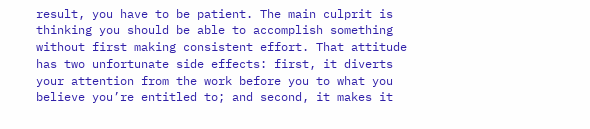result, you have to be patient. The main culprit is thinking you should be able to accomplish something without first making consistent effort. That attitude has two unfortunate side effects: first, it diverts your attention from the work before you to what you believe you’re entitled to; and second, it makes it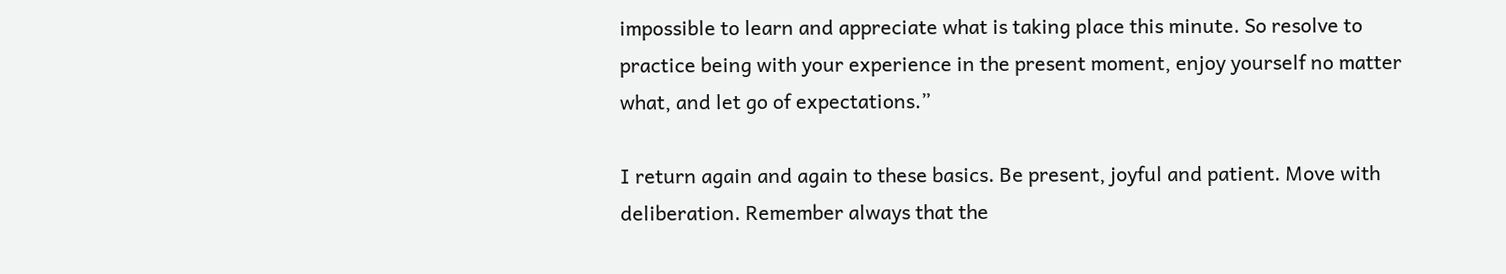impossible to learn and appreciate what is taking place this minute. So resolve to practice being with your experience in the present moment, enjoy yourself no matter what, and let go of expectations.”

I return again and again to these basics. Be present, joyful and patient. Move with deliberation. Remember always that the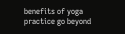benefits of yoga practice go beyond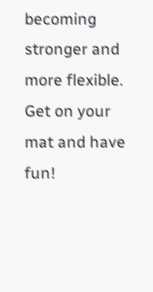becoming stronger and more flexible. Get on your mat and have fun!